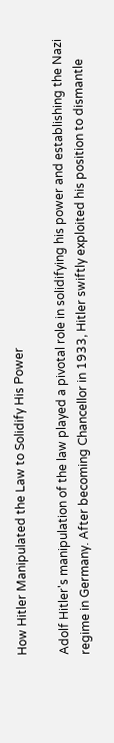How Hitler Manipulated the Law to Solidify His Power

Adolf Hitler's manipulation of the law played a pivotal role in solidifying his power and establishing the Nazi regime in Germany. After becoming Chancellor in 1933, Hitler swiftly exploited his position to dismantle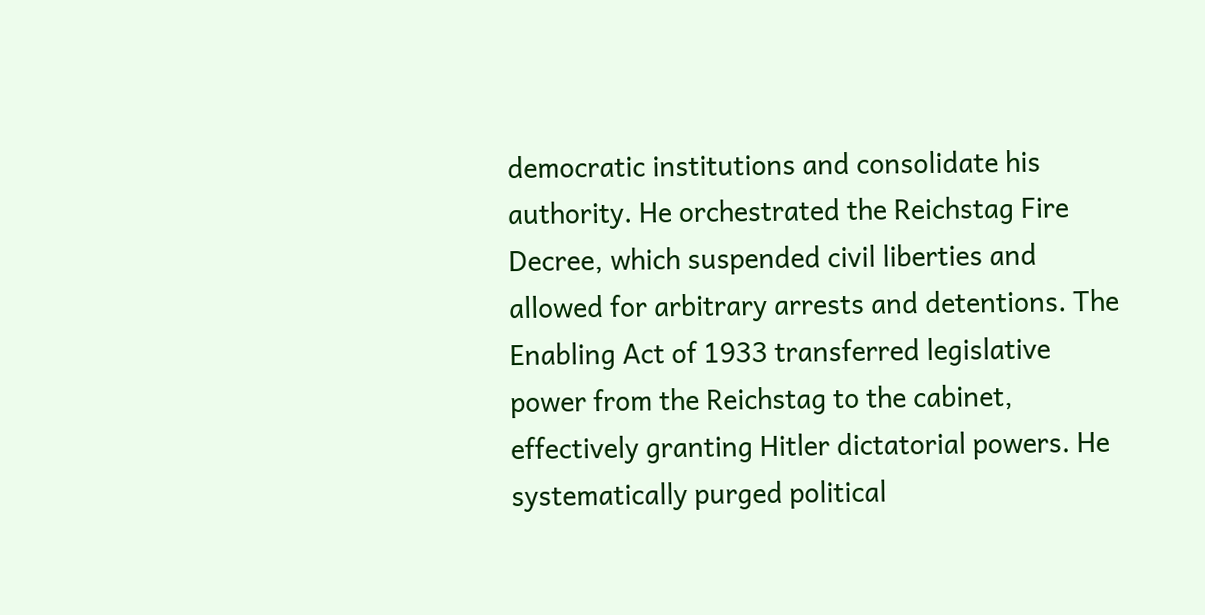democratic institutions and consolidate his authority. He orchestrated the Reichstag Fire Decree, which suspended civil liberties and allowed for arbitrary arrests and detentions. The Enabling Act of 1933 transferred legislative power from the Reichstag to the cabinet, effectively granting Hitler dictatorial powers. He systematically purged political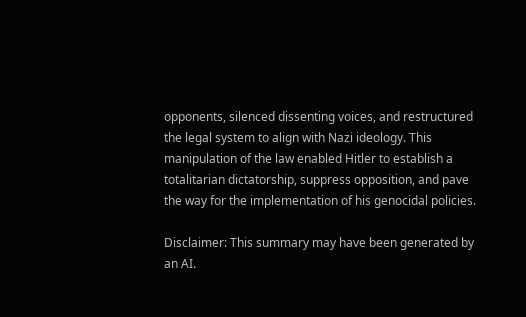opponents, silenced dissenting voices, and restructured the legal system to align with Nazi ideology. This manipulation of the law enabled Hitler to establish a totalitarian dictatorship, suppress opposition, and pave the way for the implementation of his genocidal policies.

Disclaimer: This summary may have been generated by an AI.